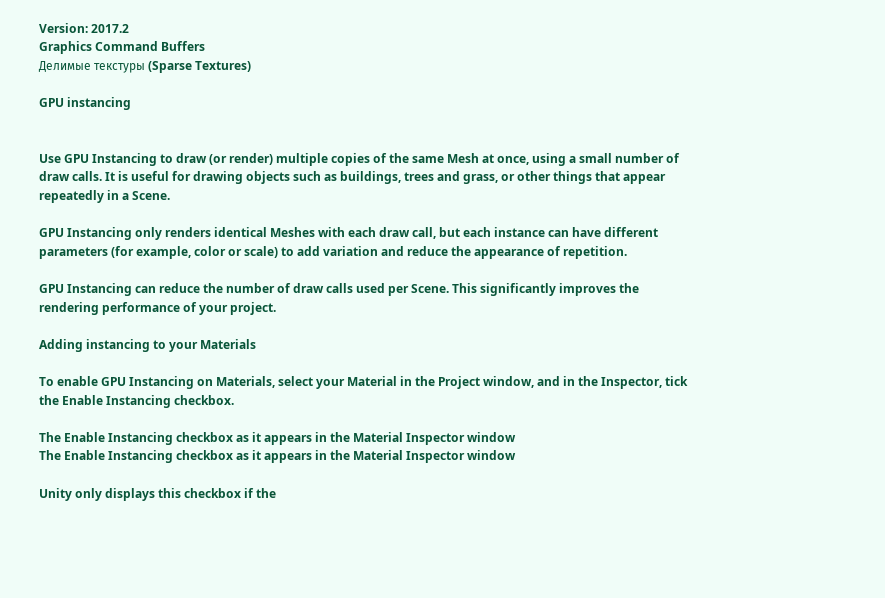Version: 2017.2
Graphics Command Buffers
Делимые текстуры (Sparse Textures)

GPU instancing


Use GPU Instancing to draw (or render) multiple copies of the same Mesh at once, using a small number of draw calls. It is useful for drawing objects such as buildings, trees and grass, or other things that appear repeatedly in a Scene.

GPU Instancing only renders identical Meshes with each draw call, but each instance can have different parameters (for example, color or scale) to add variation and reduce the appearance of repetition.

GPU Instancing can reduce the number of draw calls used per Scene. This significantly improves the rendering performance of your project.

Adding instancing to your Materials

To enable GPU Instancing on Materials, select your Material in the Project window, and in the Inspector, tick the Enable Instancing checkbox.

The Enable Instancing checkbox as it appears in the Material Inspector window
The Enable Instancing checkbox as it appears in the Material Inspector window

Unity only displays this checkbox if the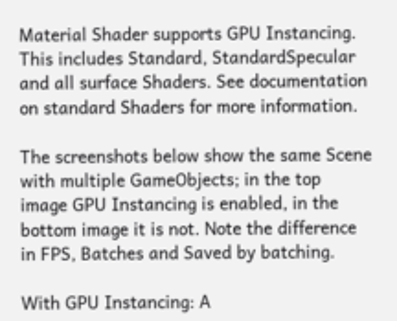Material Shader supports GPU Instancing. This includes Standard, StandardSpecular and all surface Shaders. See documentation on standard Shaders for more information.

The screenshots below show the same Scene with multiple GameObjects; in the top image GPU Instancing is enabled, in the bottom image it is not. Note the difference in FPS, Batches and Saved by batching.

With GPU Instancing: A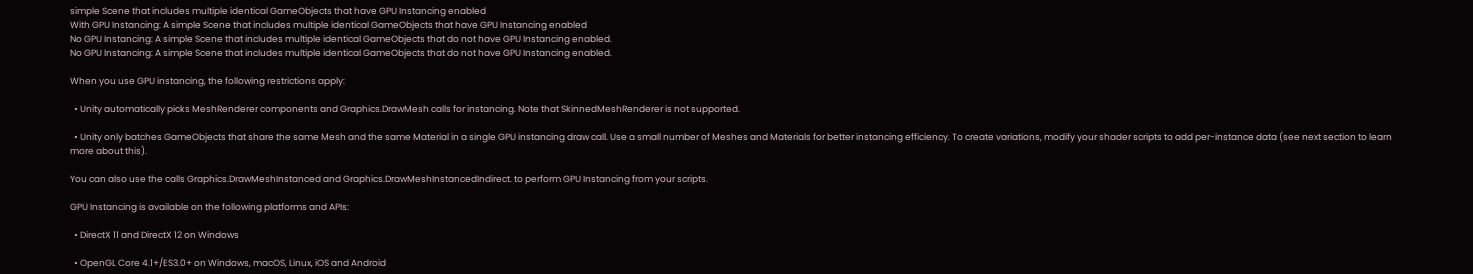simple Scene that includes multiple identical GameObjects that have GPU Instancing enabled
With GPU Instancing: A simple Scene that includes multiple identical GameObjects that have GPU Instancing enabled
No GPU Instancing: A simple Scene that includes multiple identical GameObjects that do not have GPU Instancing enabled.
No GPU Instancing: A simple Scene that includes multiple identical GameObjects that do not have GPU Instancing enabled.

When you use GPU instancing, the following restrictions apply:

  • Unity automatically picks MeshRenderer components and Graphics.DrawMesh calls for instancing. Note that SkinnedMeshRenderer is not supported.

  • Unity only batches GameObjects that share the same Mesh and the same Material in a single GPU instancing draw call. Use a small number of Meshes and Materials for better instancing efficiency. To create variations, modify your shader scripts to add per-instance data (see next section to learn more about this).

You can also use the calls Graphics.DrawMeshInstanced and Graphics.DrawMeshInstancedIndirect. to perform GPU Instancing from your scripts.

GPU Instancing is available on the following platforms and APIs:

  • DirectX 11 and DirectX 12 on Windows

  • OpenGL Core 4.1+/ES3.0+ on Windows, macOS, Linux, iOS and Android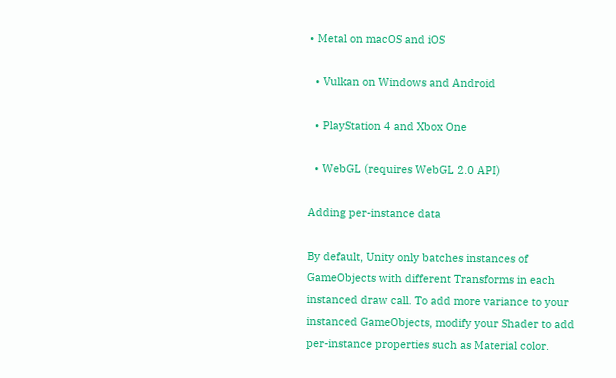• Metal on macOS and iOS

  • Vulkan on Windows and Android

  • PlayStation 4 and Xbox One

  • WebGL (requires WebGL 2.0 API)

Adding per-instance data

By default, Unity only batches instances of GameObjects with different Transforms in each instanced draw call. To add more variance to your instanced GameObjects, modify your Shader to add per-instance properties such as Material color.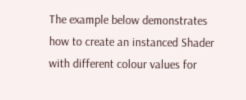The example below demonstrates how to create an instanced Shader with different colour values for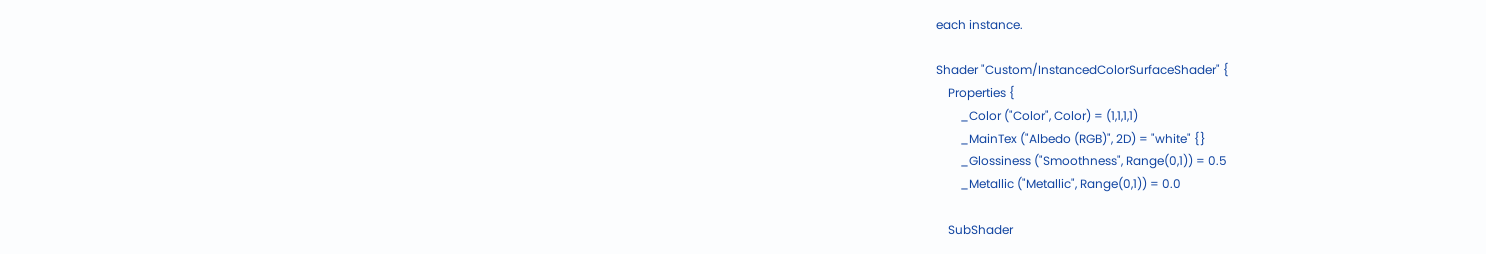each instance.

Shader "Custom/InstancedColorSurfaceShader" {
    Properties {
        _Color ("Color", Color) = (1,1,1,1)
        _MainTex ("Albedo (RGB)", 2D) = "white" {}
        _Glossiness ("Smoothness", Range(0,1)) = 0.5
        _Metallic ("Metallic", Range(0,1)) = 0.0

    SubShader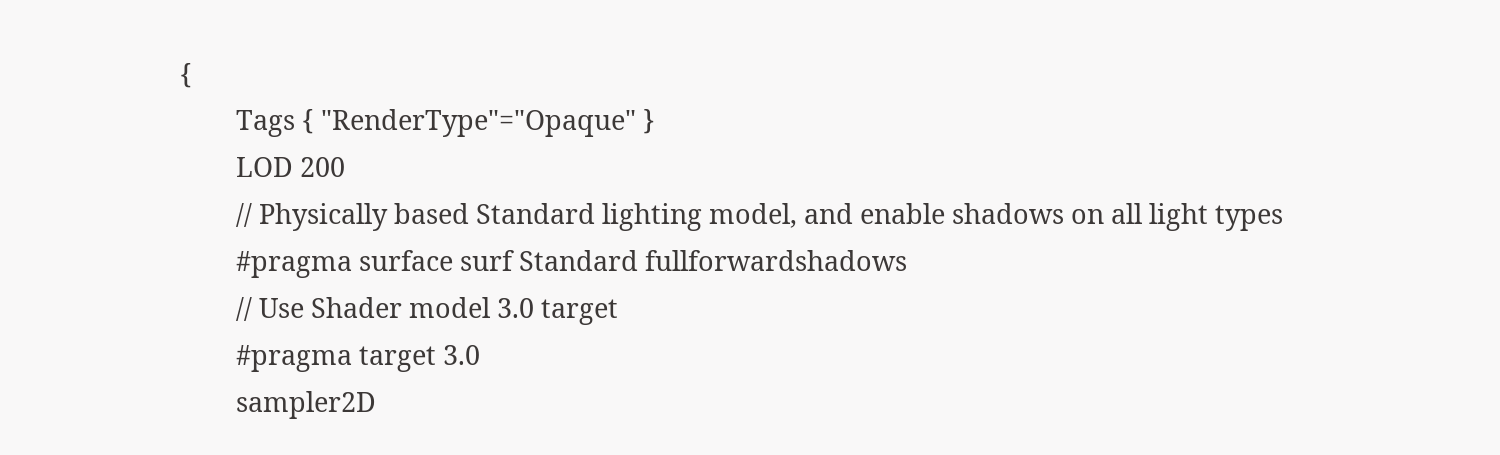{
        Tags { "RenderType"="Opaque" }
        LOD 200
        // Physically based Standard lighting model, and enable shadows on all light types
        #pragma surface surf Standard fullforwardshadows
        // Use Shader model 3.0 target
        #pragma target 3.0
        sampler2D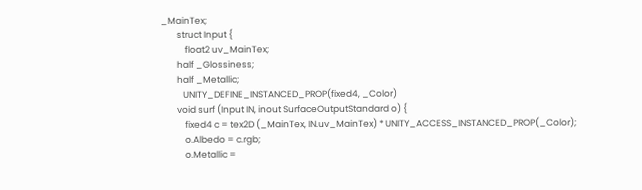_MainTex;
        struct Input {
            float2 uv_MainTex;
        half _Glossiness;
        half _Metallic;
           UNITY_DEFINE_INSTANCED_PROP(fixed4, _Color)
        void surf (Input IN, inout SurfaceOutputStandard o) {
            fixed4 c = tex2D (_MainTex, IN.uv_MainTex) * UNITY_ACCESS_INSTANCED_PROP(_Color);
            o.Albedo = c.rgb;
            o.Metallic =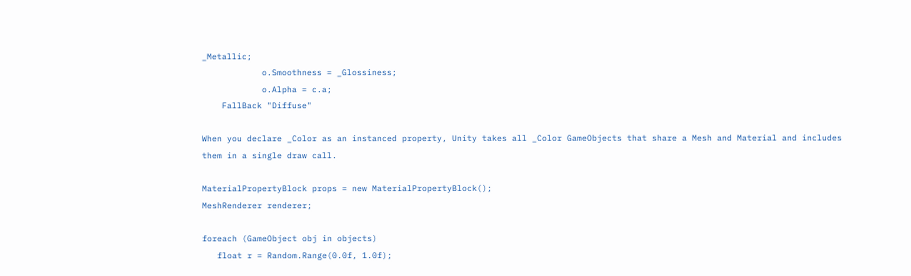_Metallic;
            o.Smoothness = _Glossiness;
            o.Alpha = c.a;
    FallBack "Diffuse"

When you declare _Color as an instanced property, Unity takes all _Color GameObjects that share a Mesh and Material and includes them in a single draw call.

MaterialPropertyBlock props = new MaterialPropertyBlock();
MeshRenderer renderer;

foreach (GameObject obj in objects)
   float r = Random.Range(0.0f, 1.0f);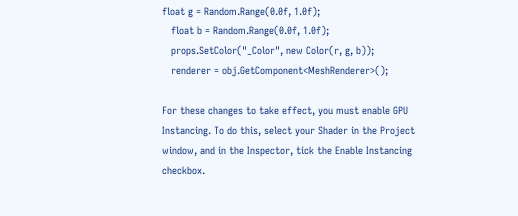float g = Random.Range(0.0f, 1.0f);
   float b = Random.Range(0.0f, 1.0f);
   props.SetColor("_Color", new Color(r, g, b));
   renderer = obj.GetComponent<MeshRenderer>();

For these changes to take effect, you must enable GPU Instancing. To do this, select your Shader in the Project window, and in the Inspector, tick the Enable Instancing checkbox.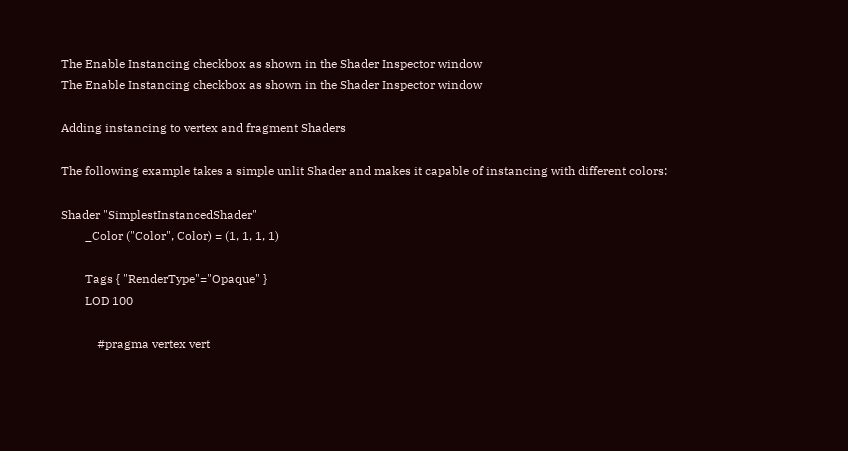The Enable Instancing checkbox as shown in the Shader Inspector window
The Enable Instancing checkbox as shown in the Shader Inspector window

Adding instancing to vertex and fragment Shaders

The following example takes a simple unlit Shader and makes it capable of instancing with different colors:

Shader "SimplestInstancedShader"
        _Color ("Color", Color) = (1, 1, 1, 1)

        Tags { "RenderType"="Opaque" }
        LOD 100

            #pragma vertex vert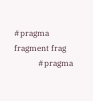#pragma fragment frag
            #pragma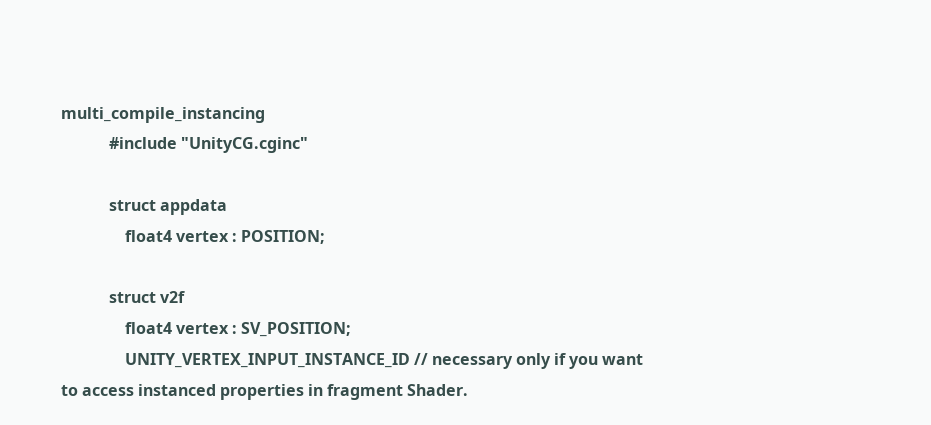multi_compile_instancing
            #include "UnityCG.cginc"

            struct appdata
                float4 vertex : POSITION;

            struct v2f
                float4 vertex : SV_POSITION;
                UNITY_VERTEX_INPUT_INSTANCE_ID // necessary only if you want to access instanced properties in fragment Shader.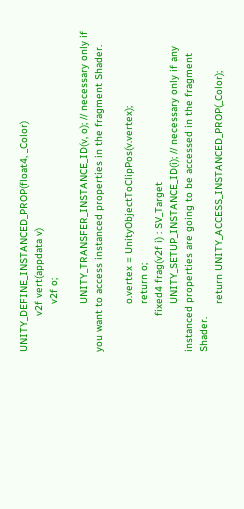UNITY_DEFINE_INSTANCED_PROP(float4, _Color)
            v2f vert(appdata v)
                v2f o;

                UNITY_TRANSFER_INSTANCE_ID(v, o); // necessary only if you want to access instanced properties in the fragment Shader.

                o.vertex = UnityObjectToClipPos(v.vertex);
                return o;
            fixed4 frag(v2f i) : SV_Target
                UNITY_SETUP_INSTANCE_ID(i); // necessary only if any instanced properties are going to be accessed in the fragment Shader.
                return UNITY_ACCESS_INSTANCED_PROP(_Color);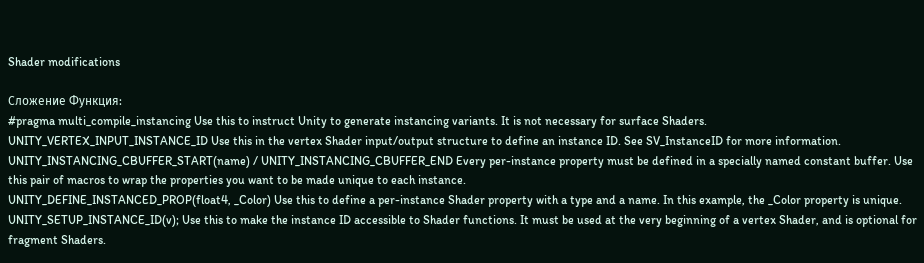Shader modifications

Сложение Функция:
#pragma multi_compile_instancing Use this to instruct Unity to generate instancing variants. It is not necessary for surface Shaders.
UNITY_VERTEX_INPUT_INSTANCE_ID Use this in the vertex Shader input/output structure to define an instance ID. See SV_InstanceID for more information.
UNITY_INSTANCING_CBUFFER_START(name) / UNITY_INSTANCING_CBUFFER_END Every per-instance property must be defined in a specially named constant buffer. Use this pair of macros to wrap the properties you want to be made unique to each instance.
UNITY_DEFINE_INSTANCED_PROP(float4, _Color) Use this to define a per-instance Shader property with a type and a name. In this example, the _Color property is unique.
UNITY_SETUP_INSTANCE_ID(v); Use this to make the instance ID accessible to Shader functions. It must be used at the very beginning of a vertex Shader, and is optional for fragment Shaders.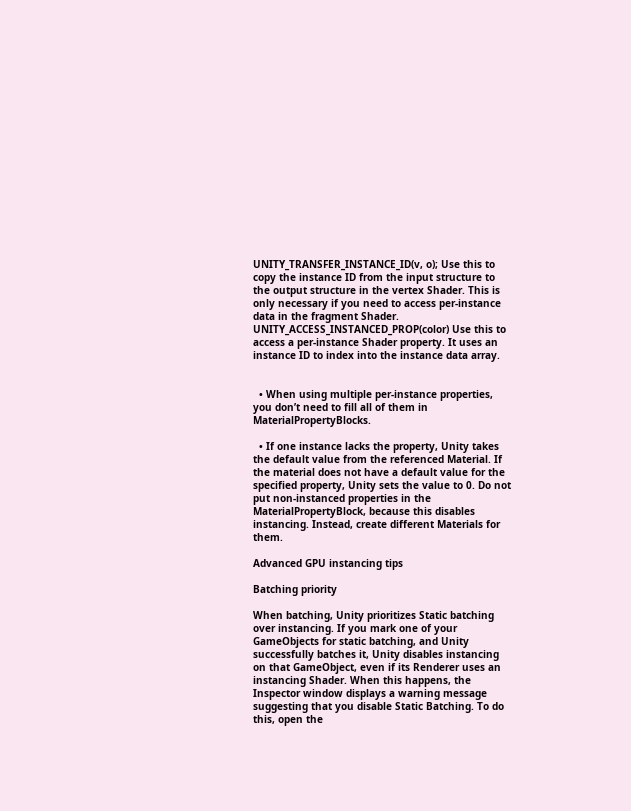UNITY_TRANSFER_INSTANCE_ID(v, o); Use this to copy the instance ID from the input structure to the output structure in the vertex Shader. This is only necessary if you need to access per-instance data in the fragment Shader.
UNITY_ACCESS_INSTANCED_PROP(color) Use this to access a per-instance Shader property. It uses an instance ID to index into the instance data array.


  • When using multiple per-instance properties, you don’t need to fill all of them in MaterialPropertyBlocks.

  • If one instance lacks the property, Unity takes the default value from the referenced Material. If the material does not have a default value for the specified property, Unity sets the value to 0. Do not put non-instanced properties in the MaterialPropertyBlock, because this disables instancing. Instead, create different Materials for them.

Advanced GPU instancing tips

Batching priority

When batching, Unity prioritizes Static batching over instancing. If you mark one of your GameObjects for static batching, and Unity successfully batches it, Unity disables instancing on that GameObject, even if its Renderer uses an instancing Shader. When this happens, the Inspector window displays a warning message suggesting that you disable Static Batching. To do this, open the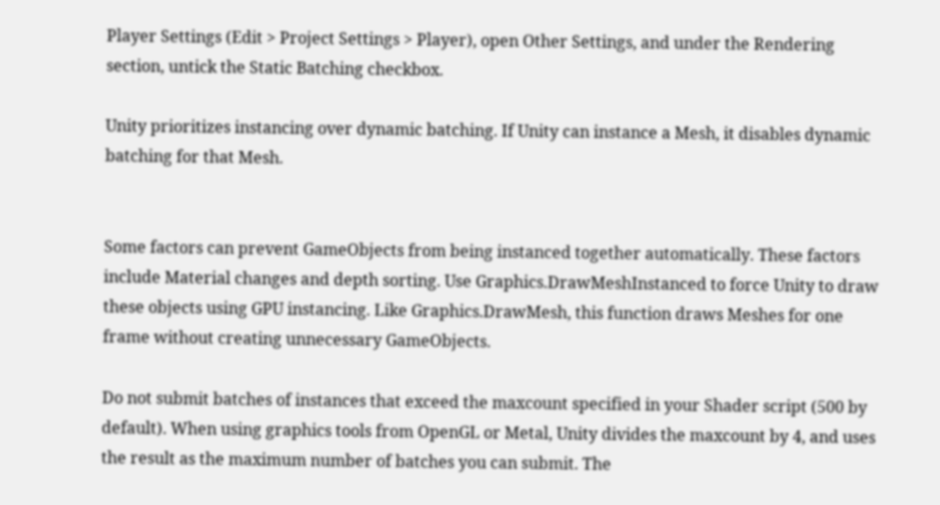Player Settings (Edit > Project Settings > Player), open Other Settings, and under the Rendering section, untick the Static Batching checkbox.

Unity prioritizes instancing over dynamic batching. If Unity can instance a Mesh, it disables dynamic batching for that Mesh.


Some factors can prevent GameObjects from being instanced together automatically. These factors include Material changes and depth sorting. Use Graphics.DrawMeshInstanced to force Unity to draw these objects using GPU instancing. Like Graphics.DrawMesh, this function draws Meshes for one frame without creating unnecessary GameObjects.

Do not submit batches of instances that exceed the maxcount specified in your Shader script (500 by default). When using graphics tools from OpenGL or Metal, Unity divides the maxcount by 4, and uses the result as the maximum number of batches you can submit. The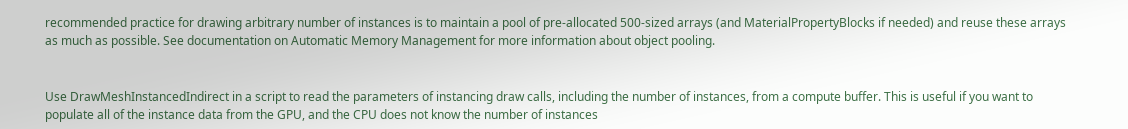recommended practice for drawing arbitrary number of instances is to maintain a pool of pre-allocated 500-sized arrays (and MaterialPropertyBlocks if needed) and reuse these arrays as much as possible. See documentation on Automatic Memory Management for more information about object pooling.


Use DrawMeshInstancedIndirect in a script to read the parameters of instancing draw calls, including the number of instances, from a compute buffer. This is useful if you want to populate all of the instance data from the GPU, and the CPU does not know the number of instances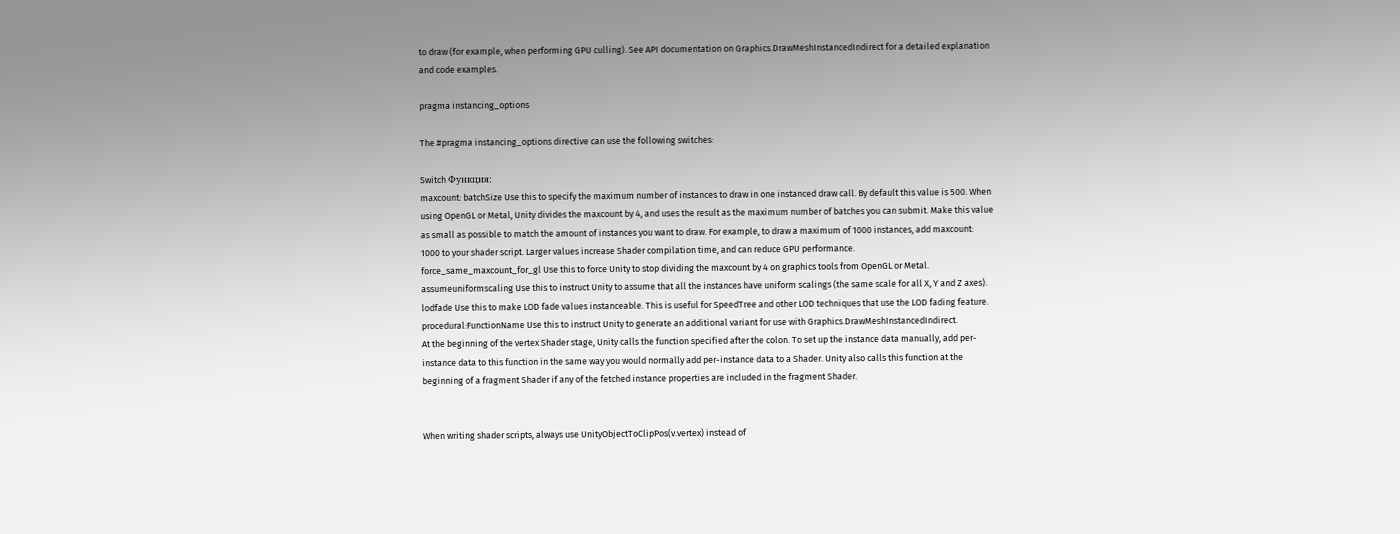to draw (for example, when performing GPU culling). See API documentation on Graphics.DrawMeshInstancedIndirect for a detailed explanation and code examples.

pragma instancing_options

The #pragma instancing_options directive can use the following switches:

Switch Функция:
maxcount: batchSize Use this to specify the maximum number of instances to draw in one instanced draw call. By default this value is 500. When using OpenGL or Metal, Unity divides the maxcount by 4, and uses the result as the maximum number of batches you can submit. Make this value as small as possible to match the amount of instances you want to draw. For example, to draw a maximum of 1000 instances, add maxcount: 1000 to your shader script. Larger values increase Shader compilation time, and can reduce GPU performance.
force_same_maxcount_for_gl Use this to force Unity to stop dividing the maxcount by 4 on graphics tools from OpenGL or Metal.
assumeuniformscaling Use this to instruct Unity to assume that all the instances have uniform scalings (the same scale for all X, Y and Z axes).
lodfade Use this to make LOD fade values instanceable. This is useful for SpeedTree and other LOD techniques that use the LOD fading feature.
procedural:FunctionName Use this to instruct Unity to generate an additional variant for use with Graphics.DrawMeshInstancedIndirect.
At the beginning of the vertex Shader stage, Unity calls the function specified after the colon. To set up the instance data manually, add per-instance data to this function in the same way you would normally add per-instance data to a Shader. Unity also calls this function at the beginning of a fragment Shader if any of the fetched instance properties are included in the fragment Shader.


When writing shader scripts, always use UnityObjectToClipPos(v.vertex) instead of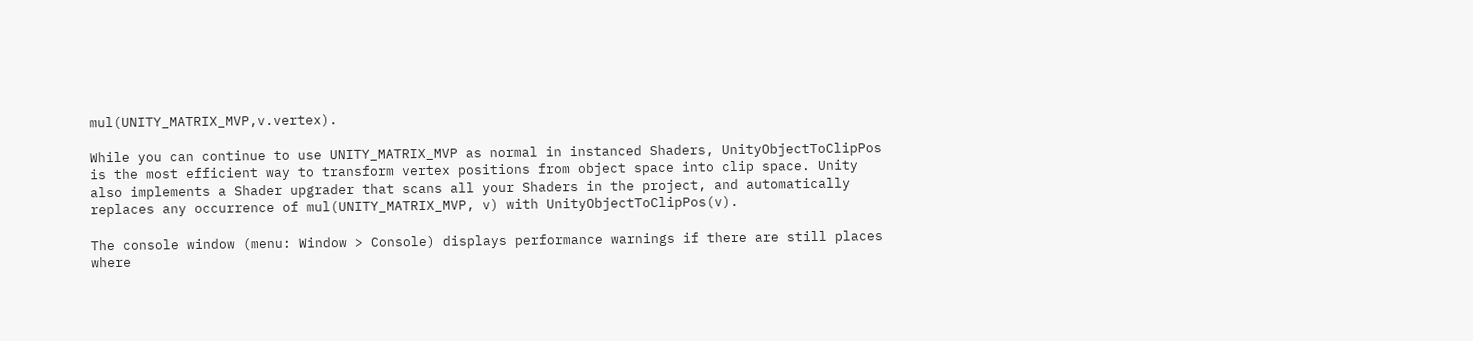mul(UNITY_MATRIX_MVP,v.vertex).

While you can continue to use UNITY_MATRIX_MVP as normal in instanced Shaders, UnityObjectToClipPos is the most efficient way to transform vertex positions from object space into clip space. Unity also implements a Shader upgrader that scans all your Shaders in the project, and automatically replaces any occurrence of mul(UNITY_MATRIX_MVP, v) with UnityObjectToClipPos(v).

The console window (menu: Window > Console) displays performance warnings if there are still places where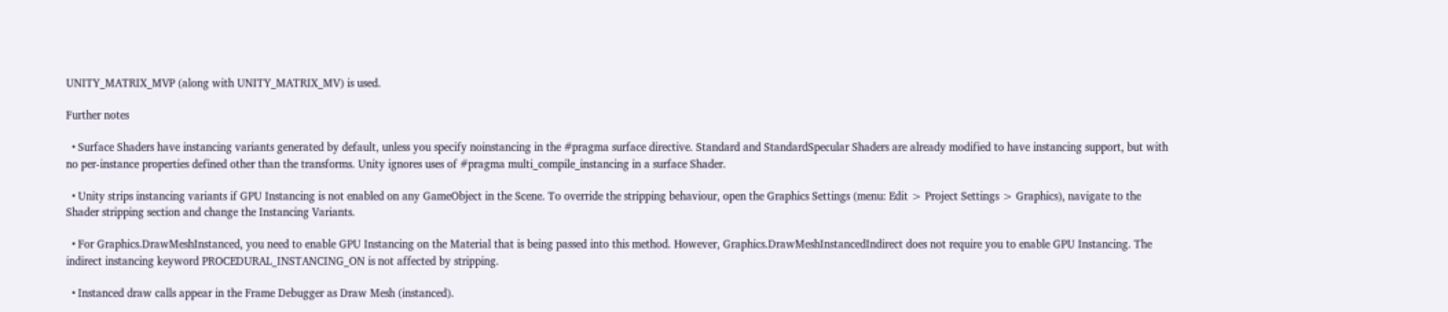UNITY_MATRIX_MVP (along with UNITY_MATRIX_MV) is used.

Further notes

  • Surface Shaders have instancing variants generated by default, unless you specify noinstancing in the #pragma surface directive. Standard and StandardSpecular Shaders are already modified to have instancing support, but with no per-instance properties defined other than the transforms. Unity ignores uses of #pragma multi_compile_instancing in a surface Shader.

  • Unity strips instancing variants if GPU Instancing is not enabled on any GameObject in the Scene. To override the stripping behaviour, open the Graphics Settings (menu: Edit > Project Settings > Graphics), navigate to the Shader stripping section and change the Instancing Variants.

  • For Graphics.DrawMeshInstanced, you need to enable GPU Instancing on the Material that is being passed into this method. However, Graphics.DrawMeshInstancedIndirect does not require you to enable GPU Instancing. The indirect instancing keyword PROCEDURAL_INSTANCING_ON is not affected by stripping.

  • Instanced draw calls appear in the Frame Debugger as Draw Mesh (instanced).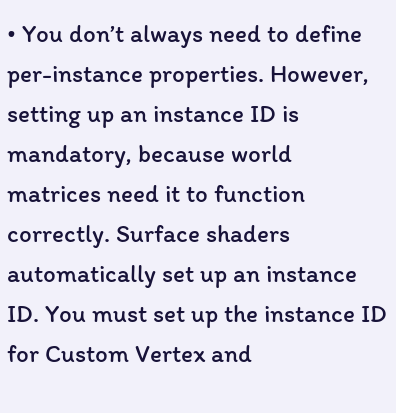• You don’t always need to define per-instance properties. However, setting up an instance ID is mandatory, because world matrices need it to function correctly. Surface shaders automatically set up an instance ID. You must set up the instance ID for Custom Vertex and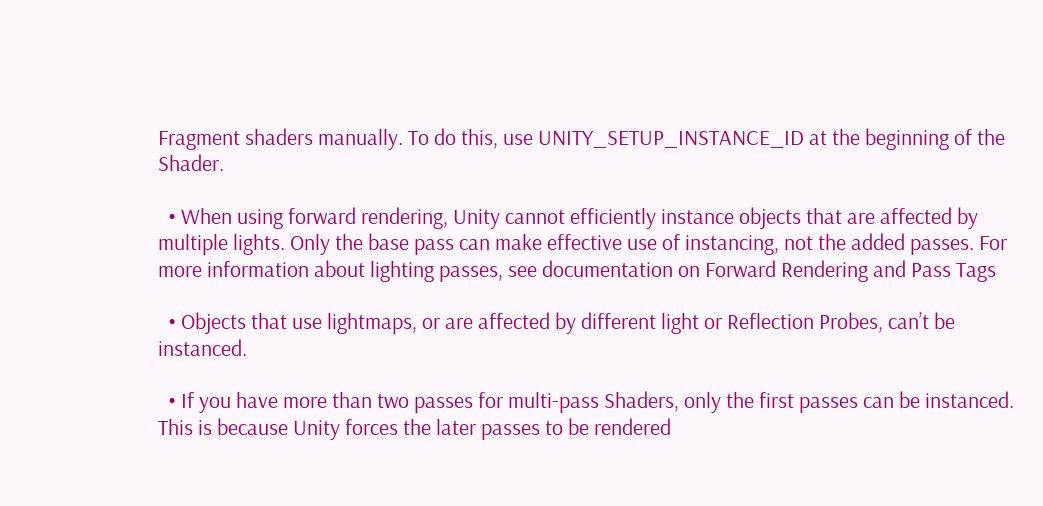Fragment shaders manually. To do this, use UNITY_SETUP_INSTANCE_ID at the beginning of the Shader.

  • When using forward rendering, Unity cannot efficiently instance objects that are affected by multiple lights. Only the base pass can make effective use of instancing, not the added passes. For more information about lighting passes, see documentation on Forward Rendering and Pass Tags

  • Objects that use lightmaps, or are affected by different light or Reflection Probes, can’t be instanced.

  • If you have more than two passes for multi-pass Shaders, only the first passes can be instanced. This is because Unity forces the later passes to be rendered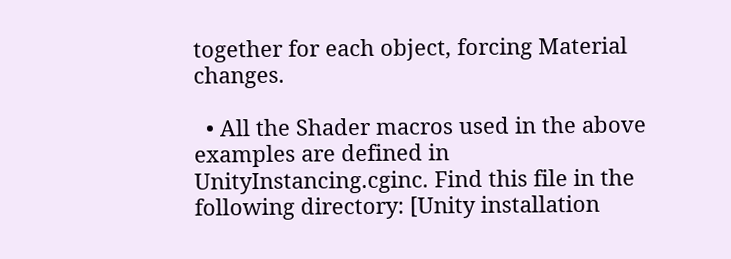together for each object, forcing Material changes.

  • All the Shader macros used in the above examples are defined in UnityInstancing.cginc. Find this file in the following directory: [Unity installation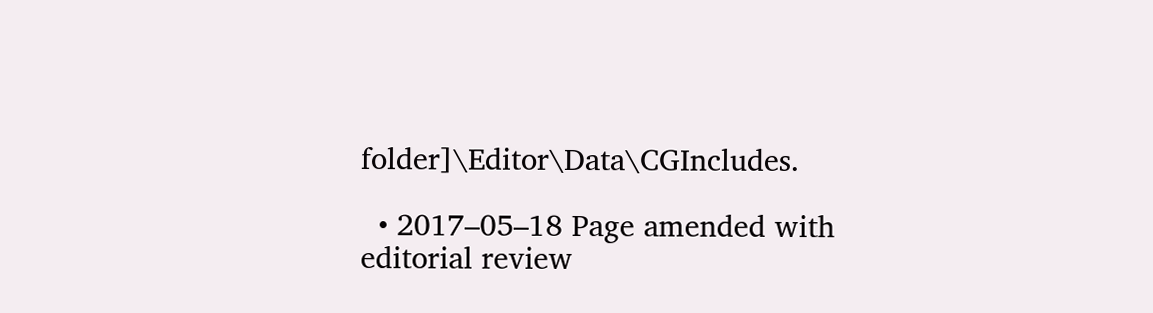folder]\Editor\Data\CGIncludes.

  • 2017–05–18 Page amended with editorial review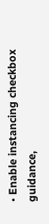• Enable instancing checkbox guidance,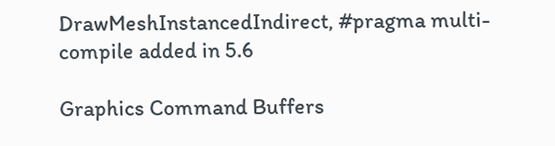DrawMeshInstancedIndirect, #pragma multi-compile added in 5.6

Graphics Command Buffers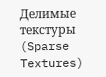Делимые текстуры (Sparse Textures)